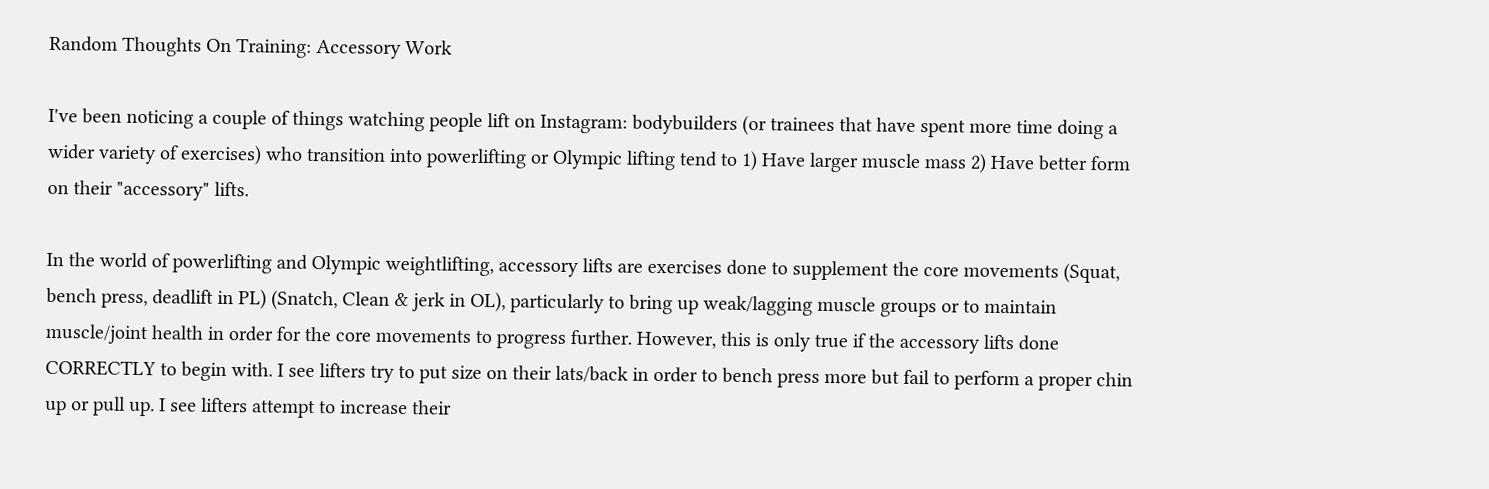Random Thoughts On Training: Accessory Work

I've been noticing a couple of things watching people lift on Instagram: bodybuilders (or trainees that have spent more time doing a wider variety of exercises) who transition into powerlifting or Olympic lifting tend to 1) Have larger muscle mass 2) Have better form on their "accessory" lifts.

In the world of powerlifting and Olympic weightlifting, accessory lifts are exercises done to supplement the core movements (Squat, bench press, deadlift in PL) (Snatch, Clean & jerk in OL), particularly to bring up weak/lagging muscle groups or to maintain muscle/joint health in order for the core movements to progress further. However, this is only true if the accessory lifts done CORRECTLY to begin with. I see lifters try to put size on their lats/back in order to bench press more but fail to perform a proper chin up or pull up. I see lifters attempt to increase their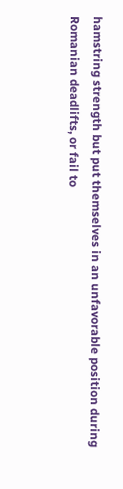hamstring strength but put themselves in an unfavorable position during Romanian deadlifts, or fail to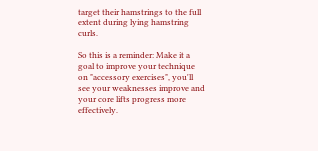target their hamstrings to the full extent during lying hamstring curls.

So this is a reminder: Make it a goal to improve your technique on "accessory exercises", you'll see your weaknesses improve and your core lifts progress more effectively.